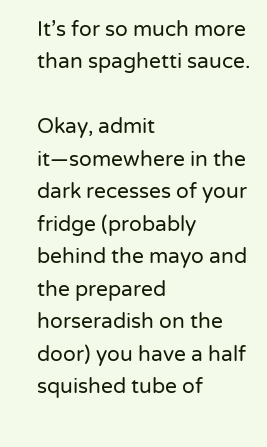It’s for so much more than spaghetti sauce.

Okay, admit it—somewhere in the dark recesses of your fridge (probably behind the mayo and the prepared horseradish on the door) you have a half squished tube of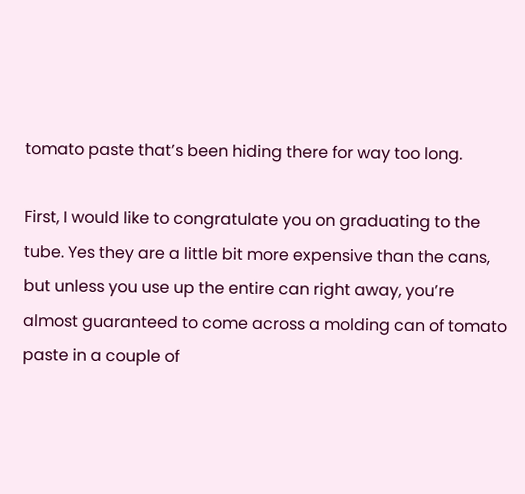tomato paste that’s been hiding there for way too long.

First, I would like to congratulate you on graduating to the tube. Yes they are a little bit more expensive than the cans, but unless you use up the entire can right away, you’re almost guaranteed to come across a molding can of tomato paste in a couple of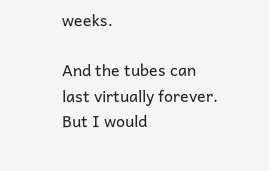weeks.

And the tubes can last virtually forever. But I would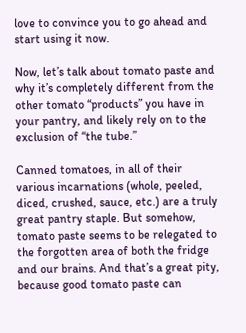love to convince you to go ahead and start using it now.

Now, let’s talk about tomato paste and why it’s completely different from the other tomato “products” you have in your pantry, and likely rely on to the exclusion of “the tube.”

Canned tomatoes, in all of their various incarnations (whole, peeled, diced, crushed, sauce, etc.) are a truly great pantry staple. But somehow, tomato paste seems to be relegated to the forgotten area of both the fridge and our brains. And that’s a great pity, because good tomato paste can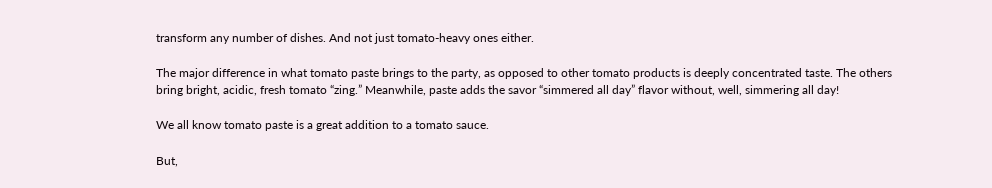transform any number of dishes. And not just tomato-heavy ones either.

The major difference in what tomato paste brings to the party, as opposed to other tomato products is deeply concentrated taste. The others bring bright, acidic, fresh tomato “zing.” Meanwhile, paste adds the savor “simmered all day” flavor without, well, simmering all day!

We all know tomato paste is a great addition to a tomato sauce.

But,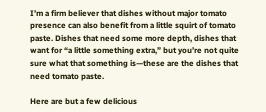I’m a firm believer that dishes without major tomato presence can also benefit from a little squirt of tomato paste. Dishes that need some more depth, dishes that want for “a little something extra,” but you’re not quite sure what that something is—these are the dishes that need tomato paste.

Here are but a few delicious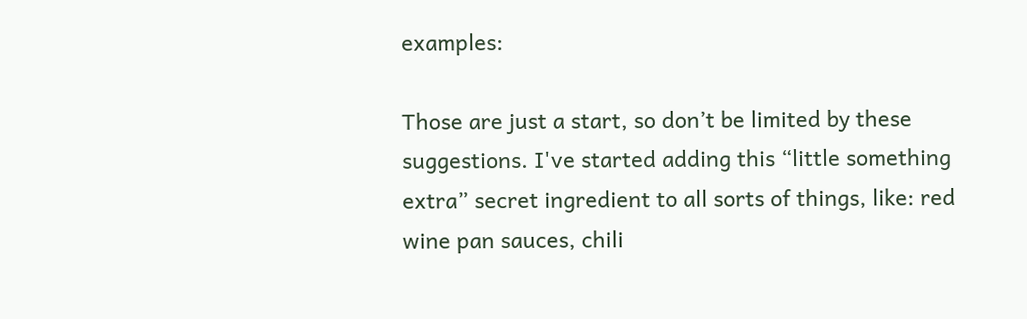examples:

Those are just a start, so don’t be limited by these suggestions. I've started adding this “little something extra” secret ingredient to all sorts of things, like: red wine pan sauces, chili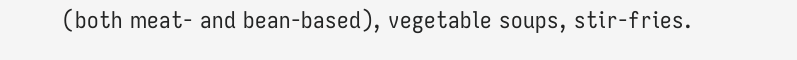(both meat- and bean-based), vegetable soups, stir-fries.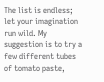The list is endless; let your imagination run wild. My suggestion is to try a few different tubes of tomato paste,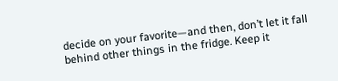decide on your favorite—and then, don’t let it fall behind other things in the fridge. Keep it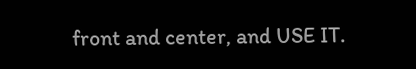front and center, and USE IT.